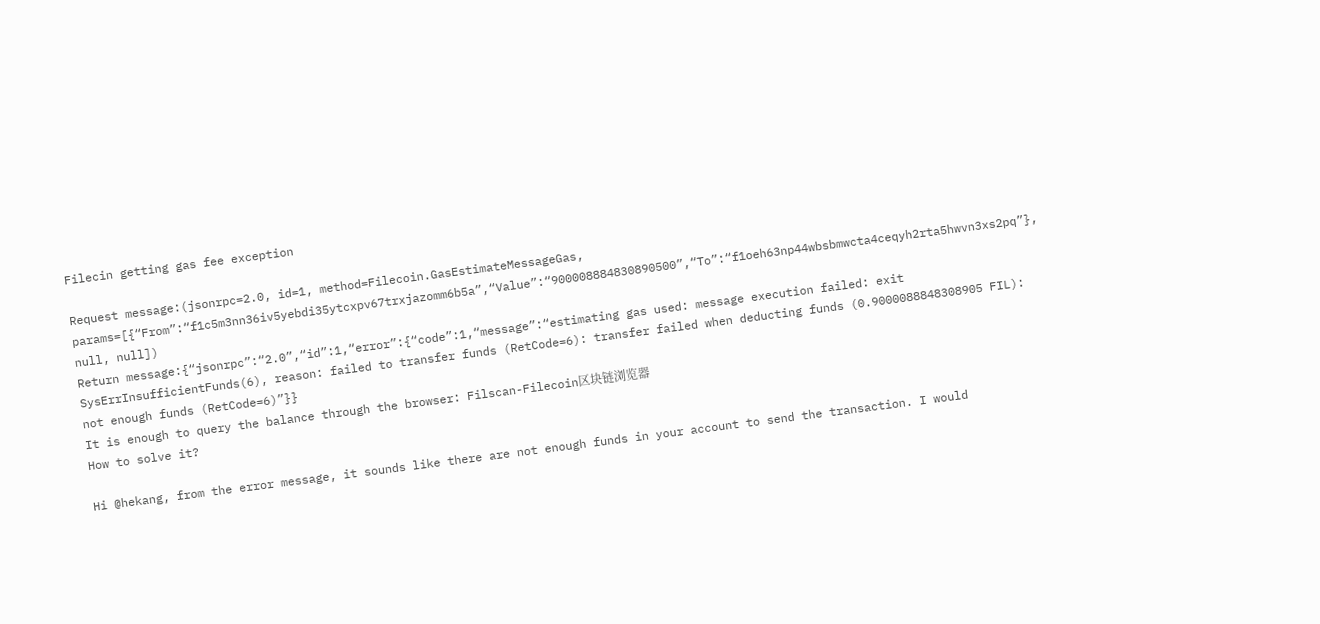Filecin getting gas fee exception

Request message:(jsonrpc=2.0, id=1, method=Filecoin.GasEstimateMessageGas, params=[{“From”:“f1c5m3nn36iv5yebdi35ytcxpv67trxjazomm6b5a”,“Value”:“900008884830890500”,“To”:“f1oeh63np44wbsbmwcta4ceqyh2rta5hwvn3xs2pq”}, null, null])
Return message:{“jsonrpc”:“2.0”,“id”:1,“error”:{“code”:1,“message”:“estimating gas used: message execution failed: exit SysErrInsufficientFunds(6), reason: failed to transfer funds (RetCode=6): transfer failed when deducting funds (0.9000088848308905 FIL): not enough funds (RetCode=6)”}}
It is enough to query the balance through the browser: Filscan-Filecoin区块链浏览器
How to solve it?

Hi @hekang, from the error message, it sounds like there are not enough funds in your account to send the transaction. I would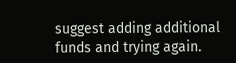suggest adding additional funds and trying again.